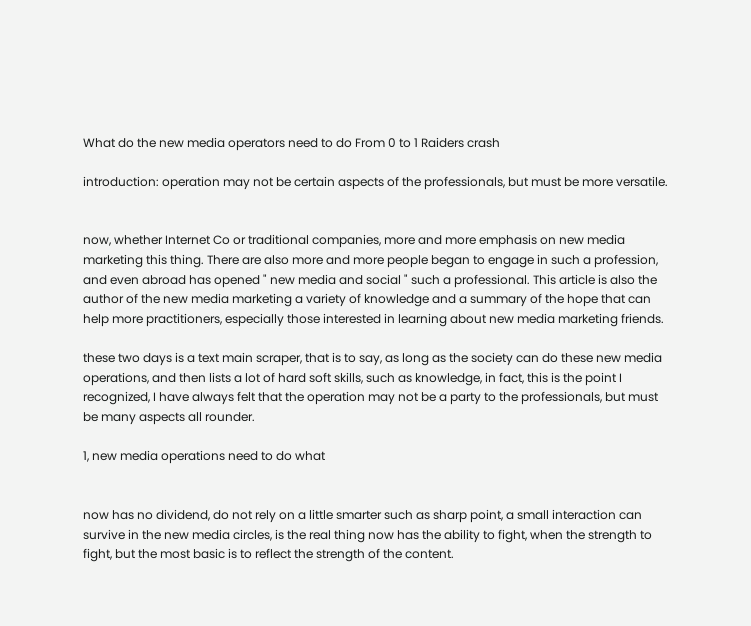What do the new media operators need to do From 0 to 1 Raiders crash

introduction: operation may not be certain aspects of the professionals, but must be more versatile.


now, whether Internet Co or traditional companies, more and more emphasis on new media marketing this thing. There are also more and more people began to engage in such a profession, and even abroad has opened " new media and social " such a professional. This article is also the author of the new media marketing a variety of knowledge and a summary of the hope that can help more practitioners, especially those interested in learning about new media marketing friends.

these two days is a text main scraper, that is to say, as long as the society can do these new media operations, and then lists a lot of hard soft skills, such as knowledge, in fact, this is the point I recognized, I have always felt that the operation may not be a party to the professionals, but must be many aspects all rounder.

1, new media operations need to do what


now has no dividend, do not rely on a little smarter such as sharp point, a small interaction can survive in the new media circles, is the real thing now has the ability to fight, when the strength to fight, but the most basic is to reflect the strength of the content.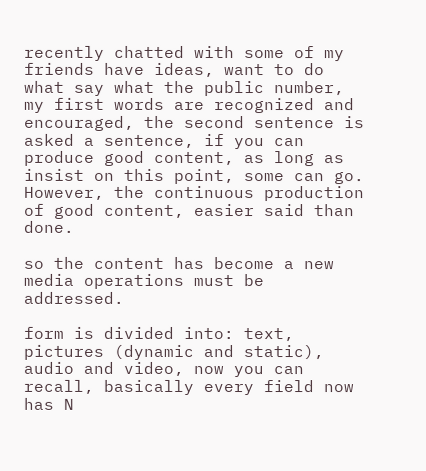recently chatted with some of my friends have ideas, want to do what say what the public number, my first words are recognized and encouraged, the second sentence is asked a sentence, if you can produce good content, as long as insist on this point, some can go. However, the continuous production of good content, easier said than done.

so the content has become a new media operations must be addressed.

form is divided into: text, pictures (dynamic and static), audio and video, now you can recall, basically every field now has N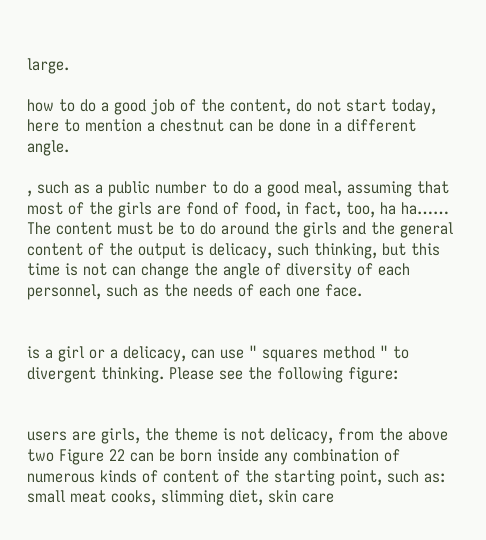large.

how to do a good job of the content, do not start today, here to mention a chestnut can be done in a different angle.

, such as a public number to do a good meal, assuming that most of the girls are fond of food, in fact, too, ha ha…… The content must be to do around the girls and the general content of the output is delicacy, such thinking, but this time is not can change the angle of diversity of each personnel, such as the needs of each one face.


is a girl or a delicacy, can use " squares method " to divergent thinking. Please see the following figure:


users are girls, the theme is not delicacy, from the above two Figure 22 can be born inside any combination of numerous kinds of content of the starting point, such as: small meat cooks, slimming diet, skin care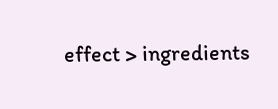effect > ingredients